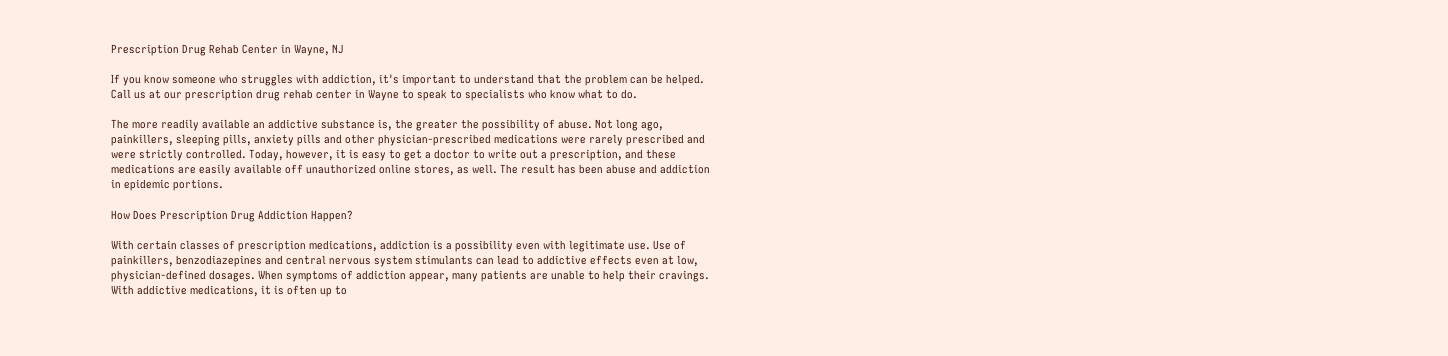Prescription Drug Rehab Center in Wayne, NJ

If you know someone who struggles with addiction, it's important to understand that the problem can be helped. Call us at our prescription drug rehab center in Wayne to speak to specialists who know what to do.

The more readily available an addictive substance is, the greater the possibility of abuse. Not long ago, painkillers, sleeping pills, anxiety pills and other physician-prescribed medications were rarely prescribed and were strictly controlled. Today, however, it is easy to get a doctor to write out a prescription, and these medications are easily available off unauthorized online stores, as well. The result has been abuse and addiction in epidemic portions.

How Does Prescription Drug Addiction Happen?

With certain classes of prescription medications, addiction is a possibility even with legitimate use. Use of painkillers, benzodiazepines and central nervous system stimulants can lead to addictive effects even at low, physician-defined dosages. When symptoms of addiction appear, many patients are unable to help their cravings. With addictive medications, it is often up to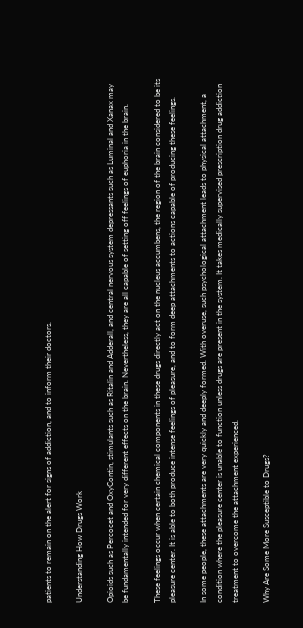patients to remain on the alert for signs of addiction, and to inform their doctors.

Understanding How Drugs Work

Opioids such as Percocet and OxyContin, stimulants such as Ritalin and Adderall, and central nervous system depressants such as Luminal and Xanax may be fundamentally intended for very different effects on the brain. Nevertheless, they are all capable of setting off feelings of euphoria in the brain.

These feelings occur when certain chemical components in these drugs directly act on the nucleus accumbens, the region of the brain considered to be its pleasure center. It is able to both produce intense feelings of pleasure, and to form deep attachments to actions capable of producing these feelings.

In some people, these attachments are very quickly and deeply formed. With overuse, such psychological attachment leads to physical attachment, a condition where the pleasure center is unable to function unless drugs are present in the system. It takes medically supervised prescription drug addiction treatment to overcome the attachment experienced.

Why Are Some More Susceptible to Drugs?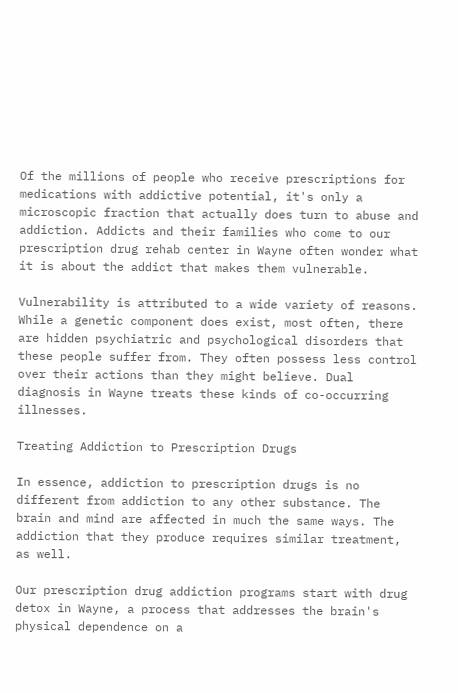Of the millions of people who receive prescriptions for medications with addictive potential, it's only a microscopic fraction that actually does turn to abuse and addiction. Addicts and their families who come to our prescription drug rehab center in Wayne often wonder what it is about the addict that makes them vulnerable.

Vulnerability is attributed to a wide variety of reasons. While a genetic component does exist, most often, there are hidden psychiatric and psychological disorders that these people suffer from. They often possess less control over their actions than they might believe. Dual diagnosis in Wayne treats these kinds of co-occurring illnesses.

Treating Addiction to Prescription Drugs

In essence, addiction to prescription drugs is no different from addiction to any other substance. The brain and mind are affected in much the same ways. The addiction that they produce requires similar treatment, as well.

Our prescription drug addiction programs start with drug detox in Wayne, a process that addresses the brain's physical dependence on a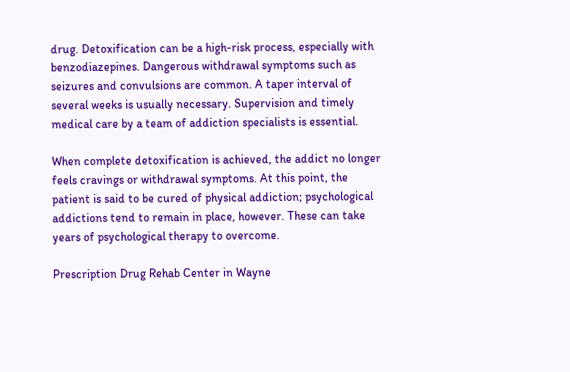drug. Detoxification can be a high-risk process, especially with benzodiazepines. Dangerous withdrawal symptoms such as seizures and convulsions are common. A taper interval of several weeks is usually necessary. Supervision and timely medical care by a team of addiction specialists is essential.

When complete detoxification is achieved, the addict no longer feels cravings or withdrawal symptoms. At this point, the patient is said to be cured of physical addiction; psychological addictions tend to remain in place, however. These can take years of psychological therapy to overcome.

Prescription Drug Rehab Center in Wayne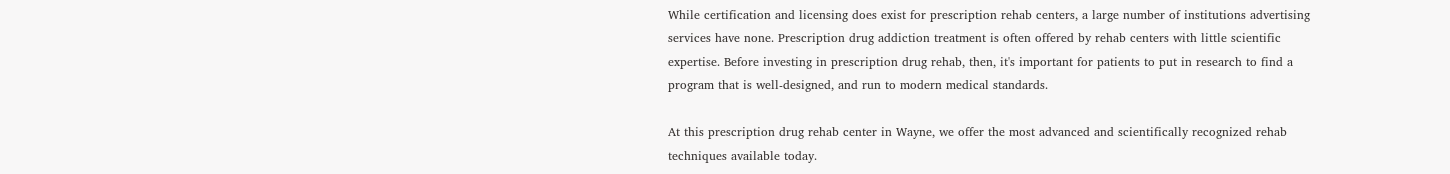While certification and licensing does exist for prescription rehab centers, a large number of institutions advertising services have none. Prescription drug addiction treatment is often offered by rehab centers with little scientific expertise. Before investing in prescription drug rehab, then, it's important for patients to put in research to find a program that is well-designed, and run to modern medical standards.

At this prescription drug rehab center in Wayne, we offer the most advanced and scientifically recognized rehab techniques available today.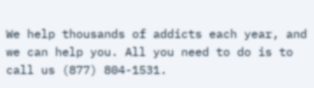We help thousands of addicts each year, and we can help you. All you need to do is to call us (877) 804-1531.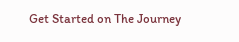Get Started on The Journey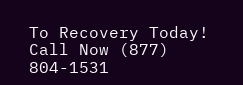To Recovery Today!
Call Now (877) 804-1531